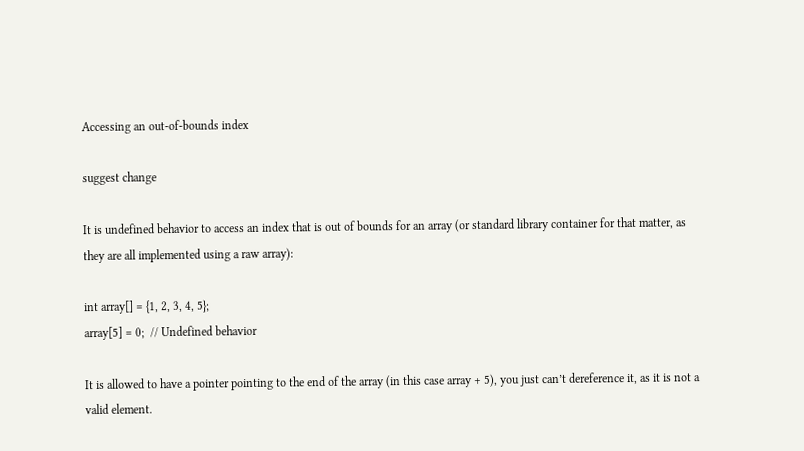Accessing an out-of-bounds index

suggest change

It is undefined behavior to access an index that is out of bounds for an array (or standard library container for that matter, as they are all implemented using a raw array):

int array[] = {1, 2, 3, 4, 5};
array[5] = 0;  // Undefined behavior

It is allowed to have a pointer pointing to the end of the array (in this case array + 5), you just can’t dereference it, as it is not a valid element.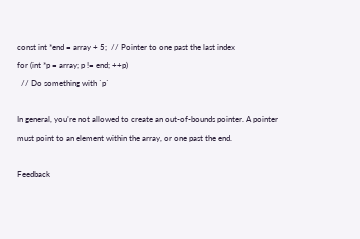const int *end = array + 5;  // Pointer to one past the last index
for (int *p = array; p != end; ++p)
  // Do something with `p`

In general, you’re not allowed to create an out-of-bounds pointer. A pointer must point to an element within the array, or one past the end.

Feedback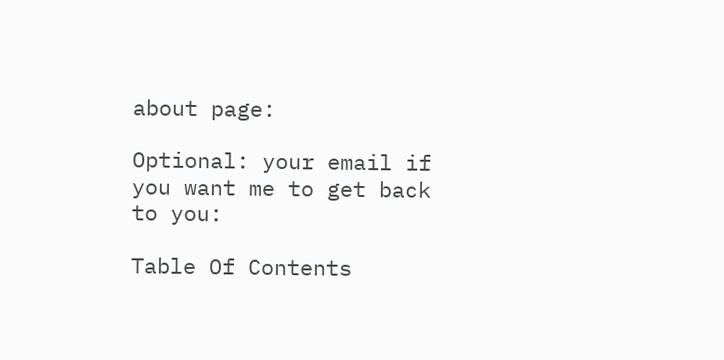about page:

Optional: your email if you want me to get back to you:

Table Of Contents